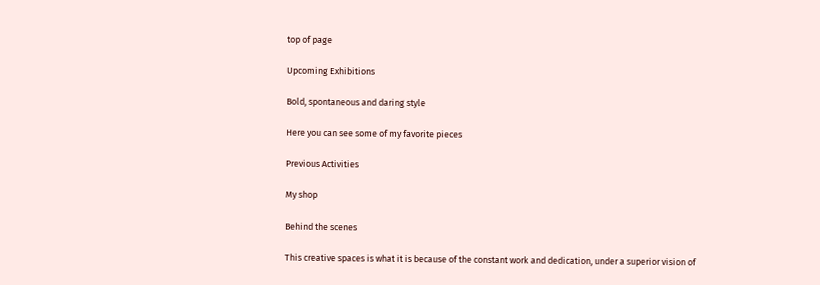top of page

Upcoming Exhibitions

Bold, spontaneous and daring style

Here you can see some of my favorite pieces

Previous Activities

My shop

Behind the scenes

This creative spaces is what it is because of the constant work and dedication, under a superior vision of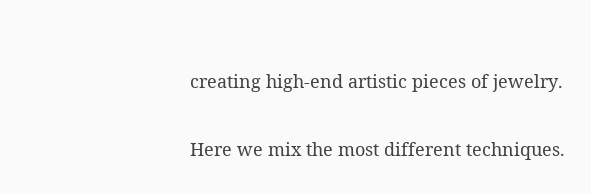creating high-end artistic pieces of jewelry.

Here we mix the most different techniques.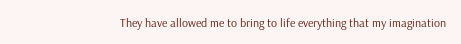They have allowed me to bring to life everything that my imagination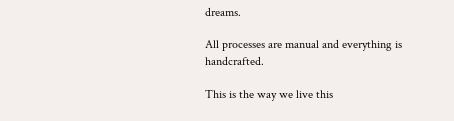dreams.

All processes are manual and everything is handcrafted.

This is the way we live this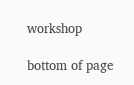workshop

bottom of page